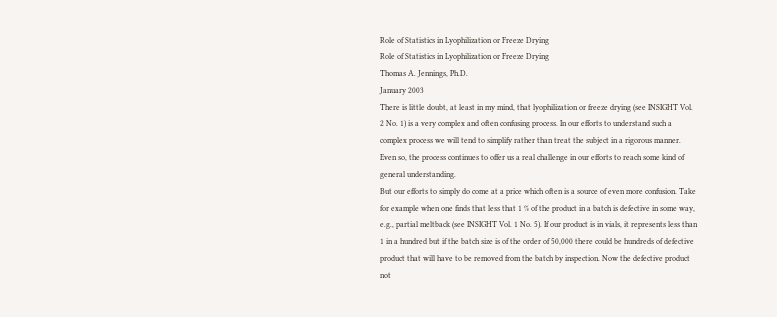Role of Statistics in Lyophilization or Freeze Drying
Role of Statistics in Lyophilization or Freeze Drying
Thomas A. Jennings, Ph.D.
January 2003
There is little doubt, at least in my mind, that lyophilization or freeze drying (see INSIGHT Vol. 2 No. 1) is a very complex and often confusing process. In our efforts to understand such a complex process we will tend to simplify rather than treat the subject in a rigorous manner. Even so, the process continues to offer us a real challenge in our efforts to reach some kind of general understanding.
But our efforts to simply do come at a price which often is a source of even more confusion. Take for example when one finds that less that 1 % of the product in a batch is defective in some way, e.g., partial meltback (see INSIGHT Vol. 1 No. 5). If our product is in vials, it represents less than 1 in a hundred but if the batch size is of the order of 50,000 there could be hundreds of defective product that will have to be removed from the batch by inspection. Now the defective product not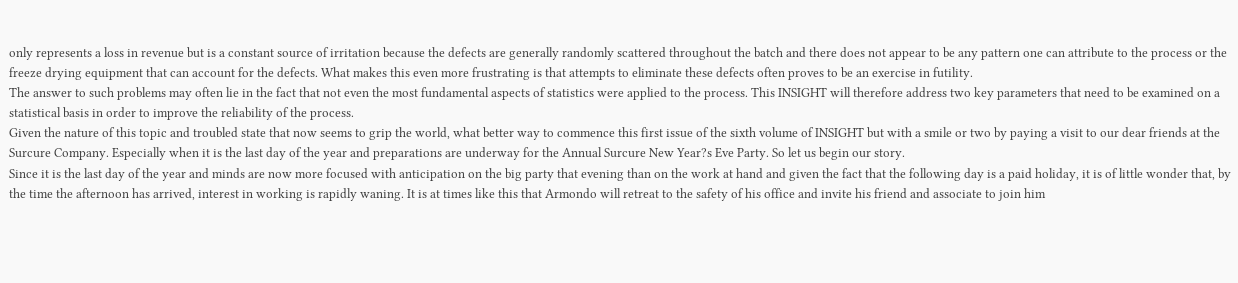only represents a loss in revenue but is a constant source of irritation because the defects are generally randomly scattered throughout the batch and there does not appear to be any pattern one can attribute to the process or the freeze drying equipment that can account for the defects. What makes this even more frustrating is that attempts to eliminate these defects often proves to be an exercise in futility.
The answer to such problems may often lie in the fact that not even the most fundamental aspects of statistics were applied to the process. This INSIGHT will therefore address two key parameters that need to be examined on a statistical basis in order to improve the reliability of the process.
Given the nature of this topic and troubled state that now seems to grip the world, what better way to commence this first issue of the sixth volume of INSIGHT but with a smile or two by paying a visit to our dear friends at the Surcure Company. Especially when it is the last day of the year and preparations are underway for the Annual Surcure New Year?s Eve Party. So let us begin our story.
Since it is the last day of the year and minds are now more focused with anticipation on the big party that evening than on the work at hand and given the fact that the following day is a paid holiday, it is of little wonder that, by the time the afternoon has arrived, interest in working is rapidly waning. It is at times like this that Armondo will retreat to the safety of his office and invite his friend and associate to join him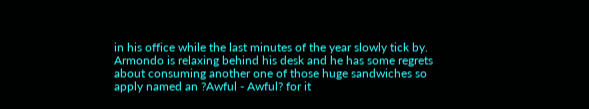in his office while the last minutes of the year slowly tick by. Armondo is relaxing behind his desk and he has some regrets about consuming another one of those huge sandwiches so apply named an ?Awful - Awful? for it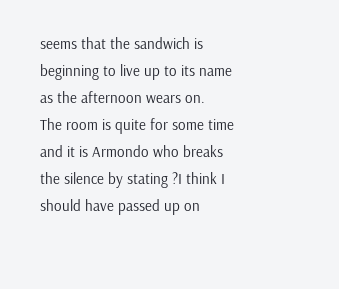seems that the sandwich is beginning to live up to its name as the afternoon wears on.
The room is quite for some time and it is Armondo who breaks the silence by stating ?I think I should have passed up on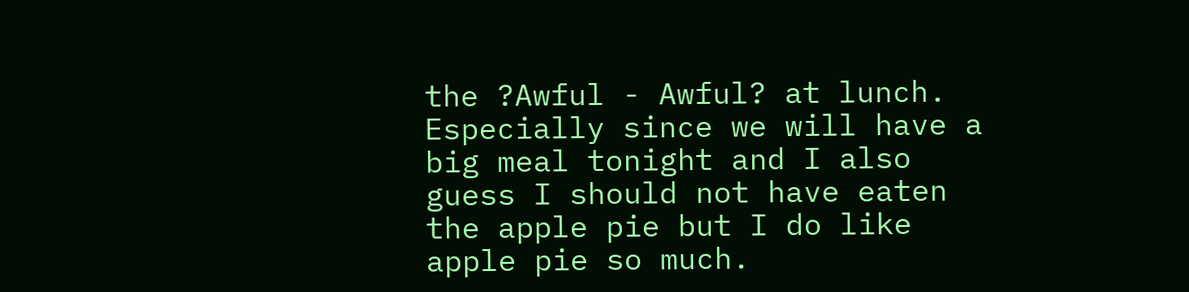the ?Awful - Awful? at lunch. Especially since we will have a big meal tonight and I also guess I should not have eaten the apple pie but I do like apple pie so much.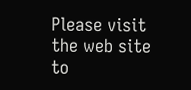Please visit the web site to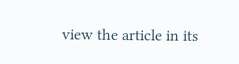view the article in its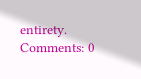entirety.
Comments: 0